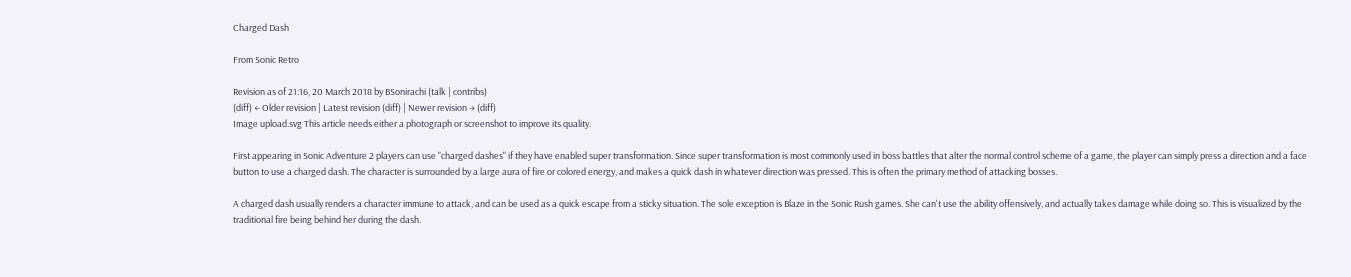Charged Dash

From Sonic Retro

Revision as of 21:16, 20 March 2018 by BSonirachi (talk | contribs)
(diff) ← Older revision | Latest revision (diff) | Newer revision → (diff)
Image upload.svg This article needs either a photograph or screenshot to improve its quality.

First appearing in Sonic Adventure 2 players can use "charged dashes" if they have enabled super transformation. Since super transformation is most commonly used in boss battles that alter the normal control scheme of a game, the player can simply press a direction and a face button to use a charged dash. The character is surrounded by a large aura of fire or colored energy, and makes a quick dash in whatever direction was pressed. This is often the primary method of attacking bosses.

A charged dash usually renders a character immune to attack, and can be used as a quick escape from a sticky situation. The sole exception is Blaze in the Sonic Rush games. She can't use the ability offensively, and actually takes damage while doing so. This is visualized by the traditional fire being behind her during the dash.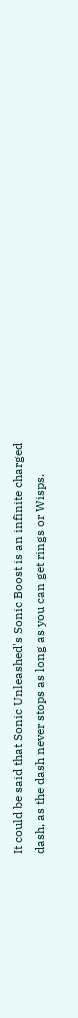It could be said that Sonic Unleashed's Sonic Boost is an infinite charged dash, as the dash never stops as long as you can get rings or Wisps.